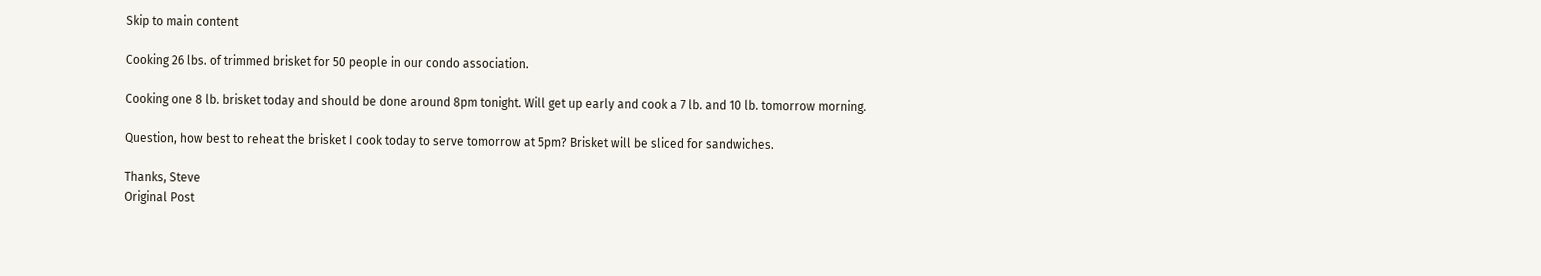Skip to main content

Cooking 26 lbs. of trimmed brisket for 50 people in our condo association.

Cooking one 8 lb. brisket today and should be done around 8pm tonight. Will get up early and cook a 7 lb. and 10 lb. tomorrow morning.

Question, how best to reheat the brisket I cook today to serve tomorrow at 5pm? Brisket will be sliced for sandwiches.

Thanks, Steve
Original Post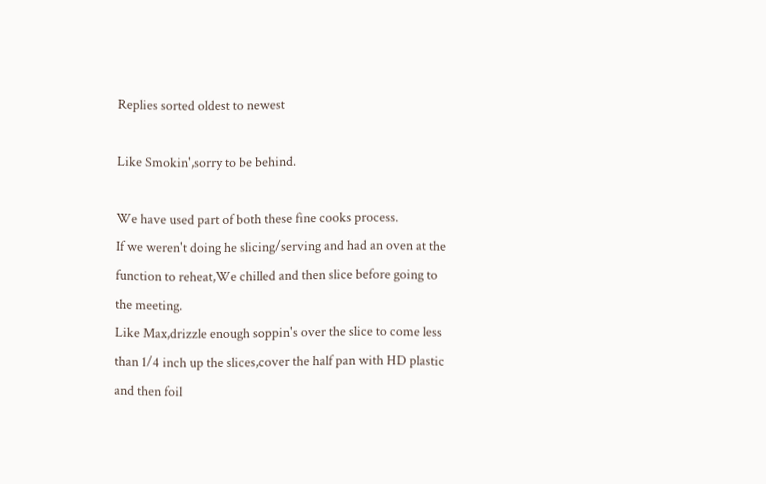Replies sorted oldest to newest

Like Smokin',sorry to be behind.

We have used part of both these fine cooks process.
If we weren't doing he slicing/serving and had an oven at the function to reheat,We chilled and then slice before going to the meeting.
Like Max,drizzle enough soppin's over the slice to come less than 1/4 inch up the slices,cover the half pan with HD plastic and then foil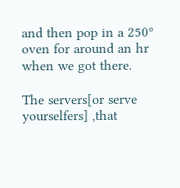and then pop in a 250º oven for around an hr when we got there.

The servers[or serve yourselfers] ,that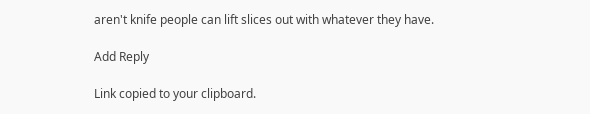aren't knife people can lift slices out with whatever they have.

Add Reply

Link copied to your clipboard.